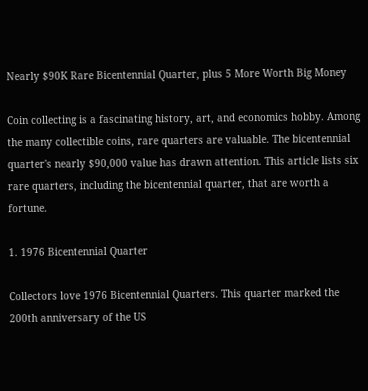Nearly $90K Rare Bicentennial Quarter, plus 5 More Worth Big Money

Coin collecting is a fascinating history, art, and economics hobby. Among the many collectible coins, rare quarters are valuable. The bicentennial quarter's nearly $90,000 value has drawn attention. This article lists six rare quarters, including the bicentennial quarter, that are worth a fortune.

1. 1976 Bicentennial Quarter

Collectors love 1976 Bicentennial Quarters. This quarter marked the 200th anniversary of the US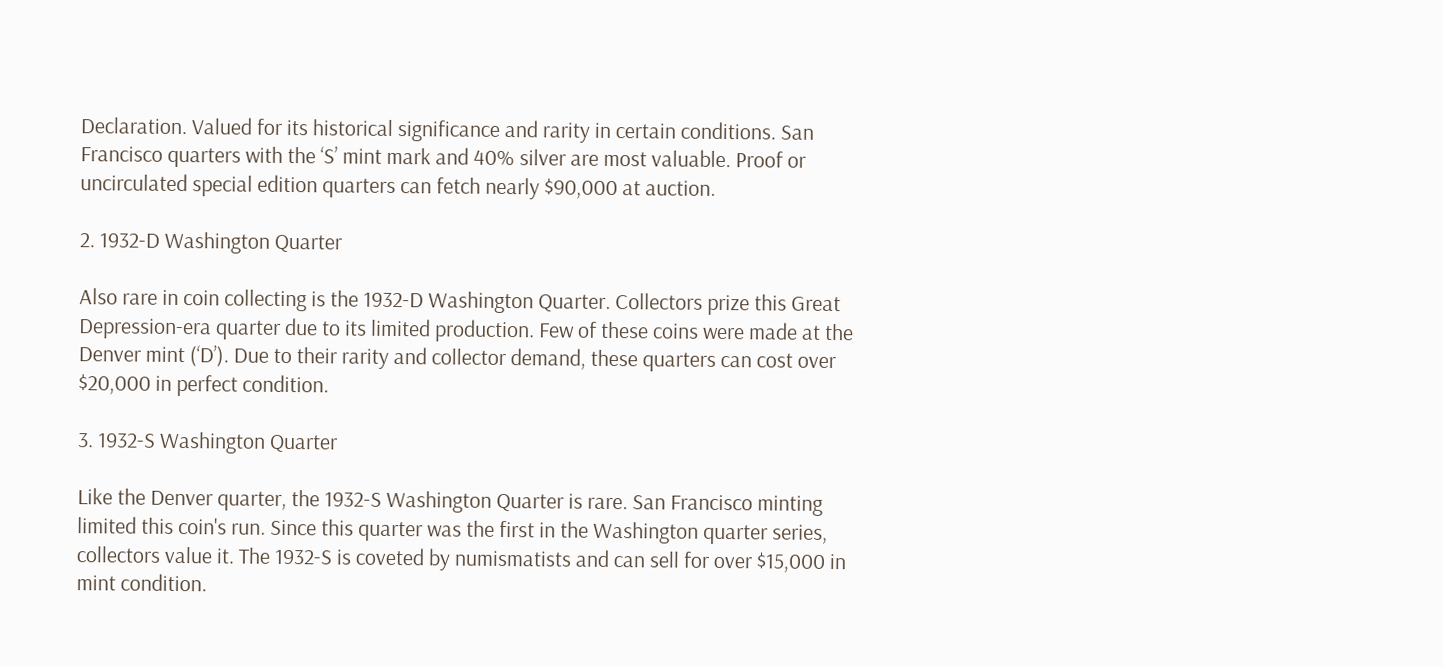Declaration. Valued for its historical significance and rarity in certain conditions. San Francisco quarters with the ‘S’ mint mark and 40% silver are most valuable. Proof or uncirculated special edition quarters can fetch nearly $90,000 at auction.

2. 1932-D Washington Quarter

Also rare in coin collecting is the 1932-D Washington Quarter. Collectors prize this Great Depression-era quarter due to its limited production. Few of these coins were made at the Denver mint (‘D’). Due to their rarity and collector demand, these quarters can cost over $20,000 in perfect condition.

3. 1932-S Washington Quarter

Like the Denver quarter, the 1932-S Washington Quarter is rare. San Francisco minting limited this coin's run. Since this quarter was the first in the Washington quarter series, collectors value it. The 1932-S is coveted by numismatists and can sell for over $15,000 in mint condition.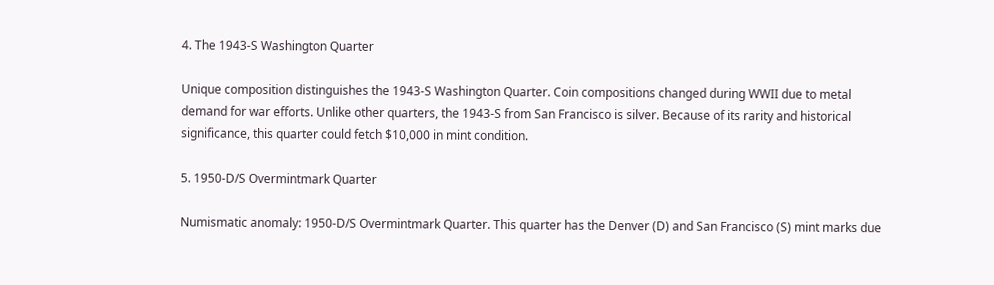4. The 1943-S Washington Quarter

Unique composition distinguishes the 1943-S Washington Quarter. Coin compositions changed during WWII due to metal demand for war efforts. Unlike other quarters, the 1943-S from San Francisco is silver. Because of its rarity and historical significance, this quarter could fetch $10,000 in mint condition.

5. 1950-D/S Overmintmark Quarter

Numismatic anomaly: 1950-D/S Overmintmark Quarter. This quarter has the Denver (D) and San Francisco (S) mint marks due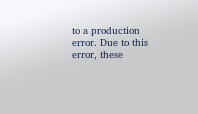to a production error. Due to this error, these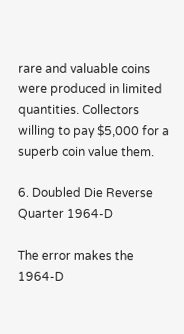rare and valuable coins were produced in limited quantities. Collectors willing to pay $5,000 for a superb coin value them.

6. Doubled Die Reverse Quarter 1964-D

The error makes the 1964-D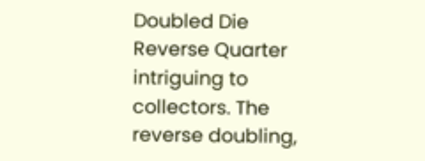Doubled Die Reverse Quarter intriguing to collectors. The reverse doubling,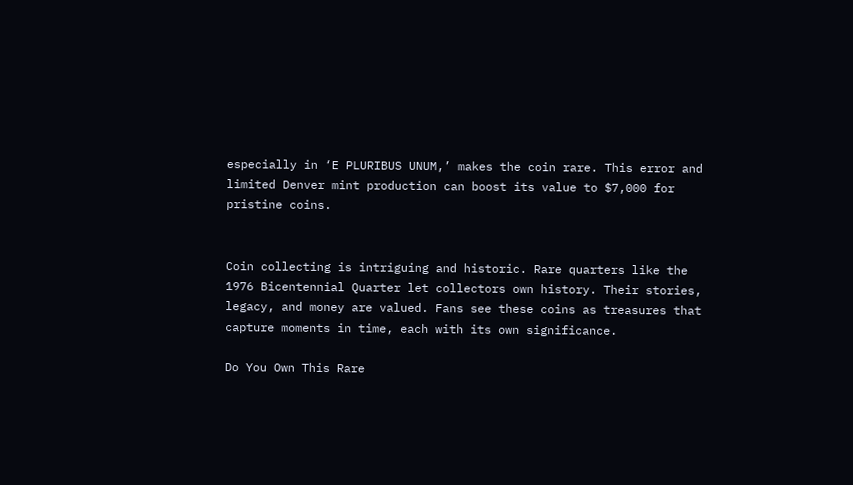especially in ‘E PLURIBUS UNUM,’ makes the coin rare. This error and limited Denver mint production can boost its value to $7,000 for pristine coins.


Coin collecting is intriguing and historic. Rare quarters like the 1976 Bicentennial Quarter let collectors own history. Their stories, legacy, and money are valued. Fans see these coins as treasures that capture moments in time, each with its own significance.

Do You Own This Rare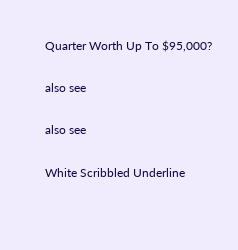Quarter Worth Up To $95,000?

also see

also see

White Scribbled Underline